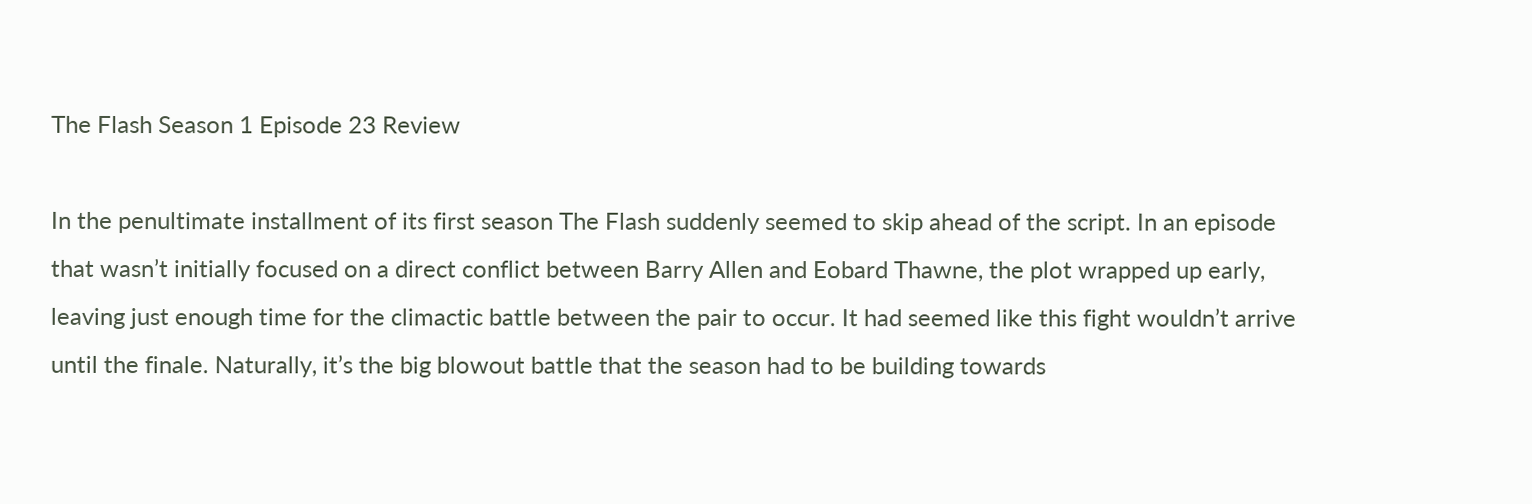The Flash Season 1 Episode 23 Review

In the penultimate installment of its first season The Flash suddenly seemed to skip ahead of the script. In an episode that wasn’t initially focused on a direct conflict between Barry Allen and Eobard Thawne, the plot wrapped up early, leaving just enough time for the climactic battle between the pair to occur. It had seemed like this fight wouldn’t arrive until the finale. Naturally, it’s the big blowout battle that the season had to be building towards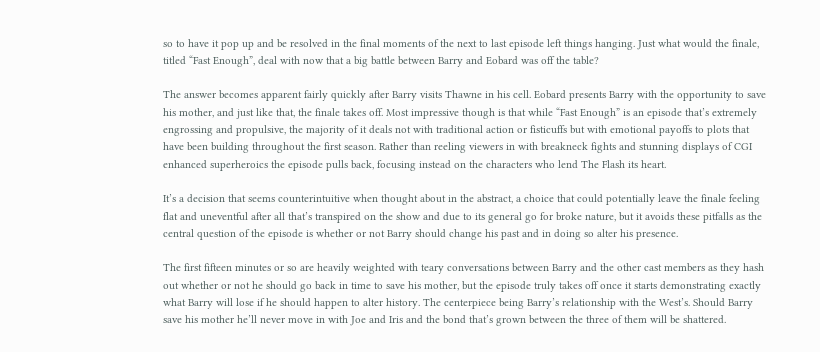so to have it pop up and be resolved in the final moments of the next to last episode left things hanging. Just what would the finale, titled “Fast Enough”, deal with now that a big battle between Barry and Eobard was off the table?

The answer becomes apparent fairly quickly after Barry visits Thawne in his cell. Eobard presents Barry with the opportunity to save his mother, and just like that, the finale takes off. Most impressive though is that while “Fast Enough” is an episode that’s extremely engrossing and propulsive, the majority of it deals not with traditional action or fisticuffs but with emotional payoffs to plots that have been building throughout the first season. Rather than reeling viewers in with breakneck fights and stunning displays of CGI enhanced superheroics the episode pulls back, focusing instead on the characters who lend The Flash its heart.

It’s a decision that seems counterintuitive when thought about in the abstract, a choice that could potentially leave the finale feeling flat and uneventful after all that’s transpired on the show and due to its general go for broke nature, but it avoids these pitfalls as the central question of the episode is whether or not Barry should change his past and in doing so alter his presence.

The first fifteen minutes or so are heavily weighted with teary conversations between Barry and the other cast members as they hash out whether or not he should go back in time to save his mother, but the episode truly takes off once it starts demonstrating exactly what Barry will lose if he should happen to alter history. The centerpiece being Barry’s relationship with the West’s. Should Barry save his mother he’ll never move in with Joe and Iris and the bond that’s grown between the three of them will be shattered.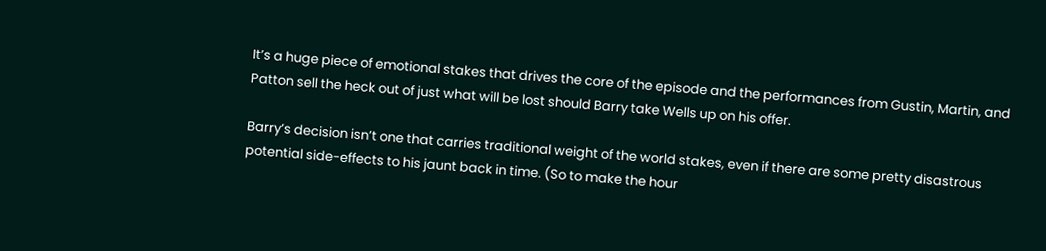It’s a huge piece of emotional stakes that drives the core of the episode and the performances from Gustin, Martin, and Patton sell the heck out of just what will be lost should Barry take Wells up on his offer.

Barry’s decision isn’t one that carries traditional weight of the world stakes, even if there are some pretty disastrous potential side-effects to his jaunt back in time. (So to make the hour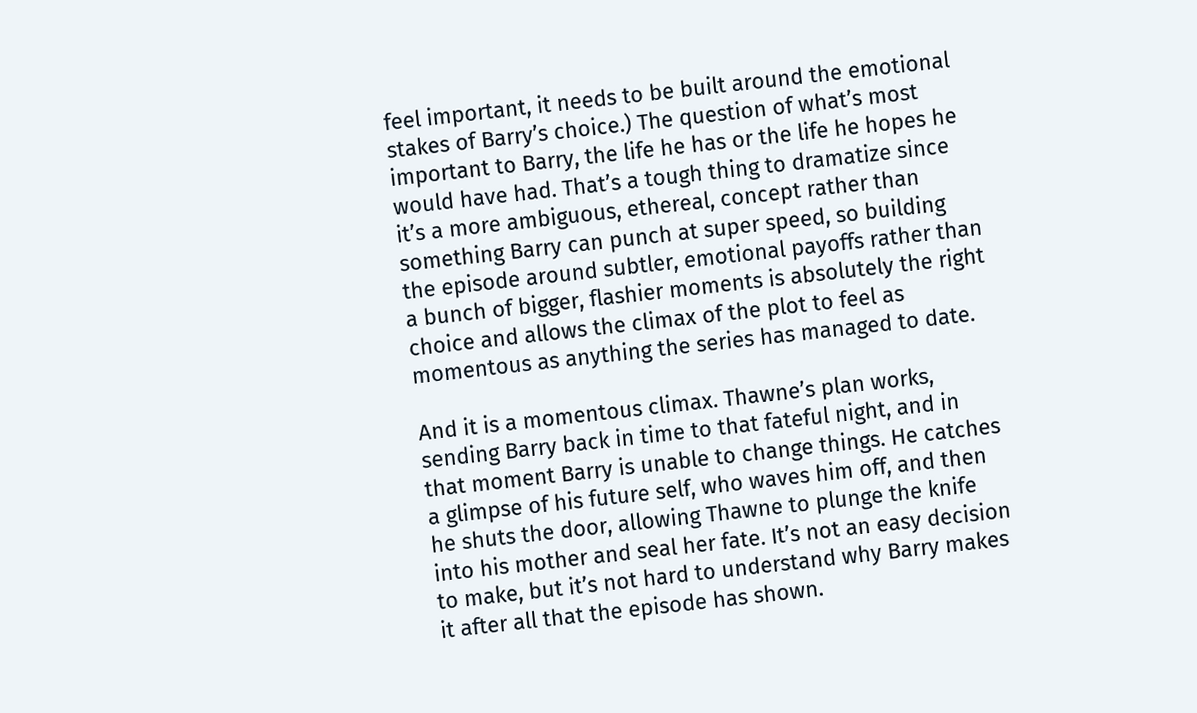feel important, it needs to be built around the emotional stakes of Barry’s choice.) The question of what’s most important to Barry, the life he has or the life he hopes he would have had. That’s a tough thing to dramatize since it’s a more ambiguous, ethereal, concept rather than something Barry can punch at super speed, so building the episode around subtler, emotional payoffs rather than a bunch of bigger, flashier moments is absolutely the right choice and allows the climax of the plot to feel as momentous as anything the series has managed to date.

And it is a momentous climax. Thawne’s plan works, sending Barry back in time to that fateful night, and in that moment Barry is unable to change things. He catches a glimpse of his future self, who waves him off, and then he shuts the door, allowing Thawne to plunge the knife into his mother and seal her fate. It’s not an easy decision to make, but it’s not hard to understand why Barry makes it after all that the episode has shown.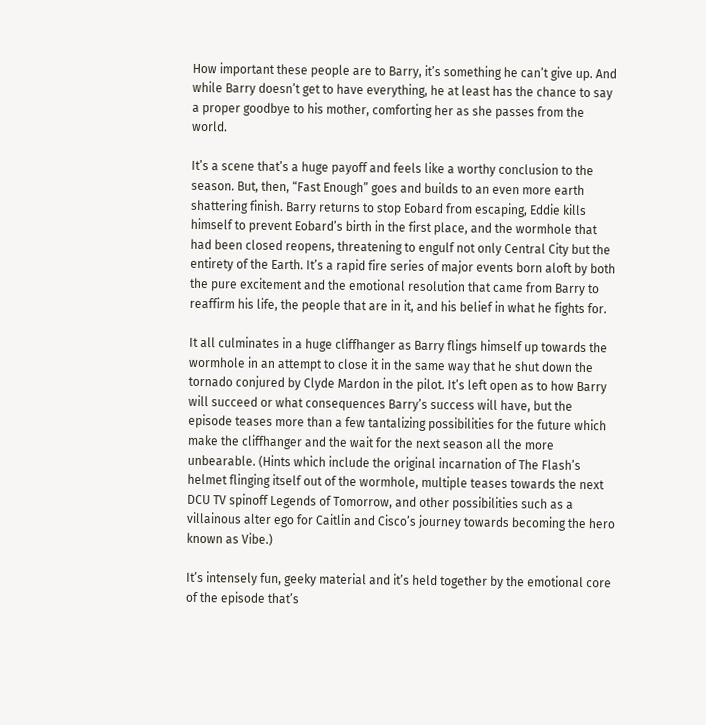How important these people are to Barry, it’s something he can’t give up. And while Barry doesn’t get to have everything, he at least has the chance to say a proper goodbye to his mother, comforting her as she passes from the world.

It’s a scene that’s a huge payoff and feels like a worthy conclusion to the season. But, then, “Fast Enough” goes and builds to an even more earth shattering finish. Barry returns to stop Eobard from escaping, Eddie kills himself to prevent Eobard’s birth in the first place, and the wormhole that had been closed reopens, threatening to engulf not only Central City but the entirety of the Earth. It’s a rapid fire series of major events born aloft by both the pure excitement and the emotional resolution that came from Barry to reaffirm his life, the people that are in it, and his belief in what he fights for.

It all culminates in a huge cliffhanger as Barry flings himself up towards the wormhole in an attempt to close it in the same way that he shut down the tornado conjured by Clyde Mardon in the pilot. It’s left open as to how Barry will succeed or what consequences Barry’s success will have, but the episode teases more than a few tantalizing possibilities for the future which make the cliffhanger and the wait for the next season all the more unbearable. (Hints which include the original incarnation of The Flash’s helmet flinging itself out of the wormhole, multiple teases towards the next DCU TV spinoff Legends of Tomorrow, and other possibilities such as a villainous alter ego for Caitlin and Cisco’s journey towards becoming the hero known as Vibe.)

It’s intensely fun, geeky material and it’s held together by the emotional core of the episode that’s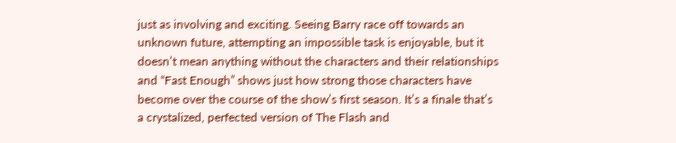just as involving and exciting. Seeing Barry race off towards an unknown future, attempting an impossible task is enjoyable, but it doesn’t mean anything without the characters and their relationships and “Fast Enough” shows just how strong those characters have become over the course of the show’s first season. It’s a finale that’s a crystalized, perfected version of The Flash and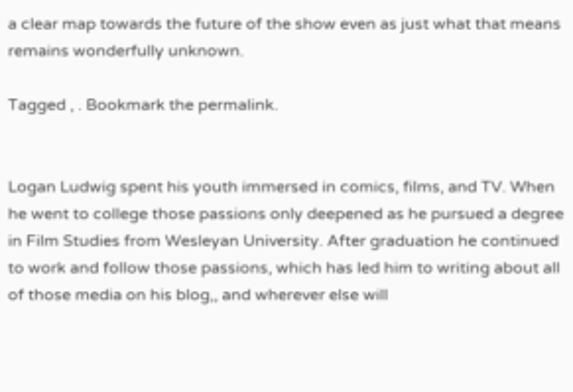a clear map towards the future of the show even as just what that means remains wonderfully unknown.

Tagged , . Bookmark the permalink.


Logan Ludwig spent his youth immersed in comics, films, and TV. When he went to college those passions only deepened as he pursued a degree in Film Studies from Wesleyan University. After graduation he continued to work and follow those passions, which has led him to writing about all of those media on his blog,, and wherever else will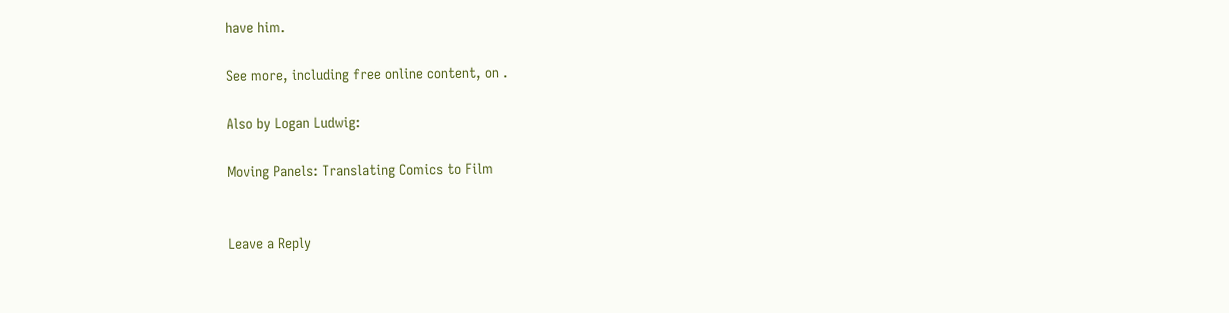have him.

See more, including free online content, on .

Also by Logan Ludwig:

Moving Panels: Translating Comics to Film


Leave a Reply